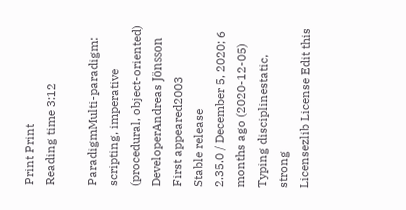Print Print
Reading time 3:12

ParadigmMulti-paradigm: scripting, imperative (procedural, object-oriented)
DeveloperAndreas Jönsson
First appeared2003
Stable release
2.35.0 / December 5, 2020; 6 months ago (2020-12-05)
Typing disciplinestatic, strong
Licensezlib License Edit this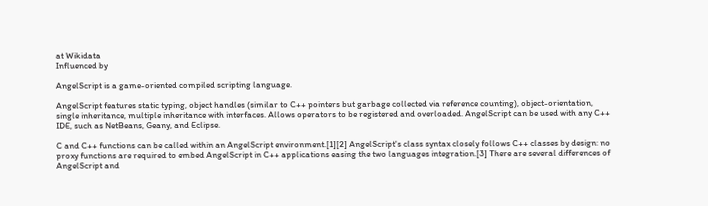at Wikidata
Influenced by

AngelScript is a game-oriented compiled scripting language.

AngelScript features static typing, object handles (similar to C++ pointers but garbage collected via reference counting), object-orientation, single inheritance, multiple inheritance with interfaces. Allows operators to be registered and overloaded. AngelScript can be used with any C++ IDE, such as NetBeans, Geany, and Eclipse.

C and C++ functions can be called within an AngelScript environment.[1][2] AngelScript's class syntax closely follows C++ classes by design: no proxy functions are required to embed AngelScript in C++ applications easing the two languages integration.[3] There are several differences of AngelScript and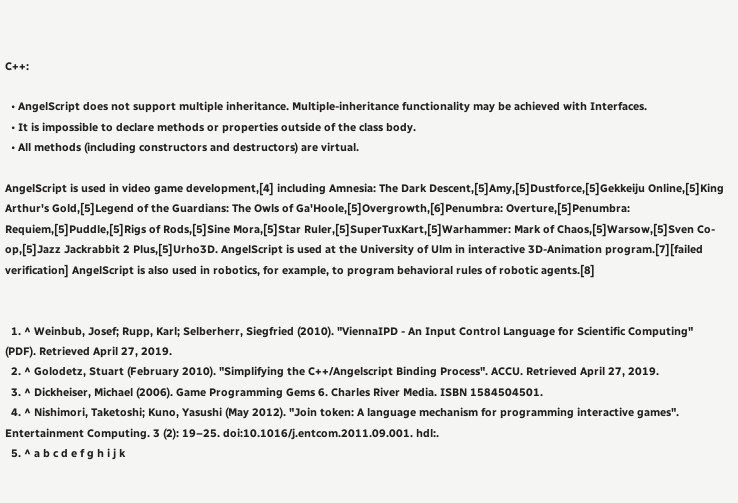C++:

  • AngelScript does not support multiple inheritance. Multiple-inheritance functionality may be achieved with Interfaces.
  • It is impossible to declare methods or properties outside of the class body.
  • All methods (including constructors and destructors) are virtual.

AngelScript is used in video game development,[4] including Amnesia: The Dark Descent,[5]Amy,[5]Dustforce,[5]Gekkeiju Online,[5]King Arthur's Gold,[5]Legend of the Guardians: The Owls of Ga'Hoole,[5]Overgrowth,[6]Penumbra: Overture,[5]Penumbra: Requiem,[5]Puddle,[5]Rigs of Rods,[5]Sine Mora,[5]Star Ruler,[5]SuperTuxKart,[5]Warhammer: Mark of Chaos,[5]Warsow,[5]Sven Co-op,[5]Jazz Jackrabbit 2 Plus,[5]Urho3D. AngelScript is used at the University of Ulm in interactive 3D-Animation program.[7][failed verification] AngelScript is also used in robotics, for example, to program behavioral rules of robotic agents.[8]


  1. ^ Weinbub, Josef; Rupp, Karl; Selberherr, Siegfried (2010). "ViennaIPD - An Input Control Language for Scientific Computing" (PDF). Retrieved April 27, 2019.
  2. ^ Golodetz, Stuart (February 2010). "Simplifying the C++/Angelscript Binding Process". ACCU. Retrieved April 27, 2019.
  3. ^ Dickheiser, Michael (2006). Game Programming Gems 6. Charles River Media. ISBN 1584504501.
  4. ^ Nishimori, Taketoshi; Kuno, Yasushi (May 2012). "Join token: A language mechanism for programming interactive games". Entertainment Computing. 3 (2): 19–25. doi:10.1016/j.entcom.2011.09.001. hdl:.
  5. ^ a b c d e f g h i j k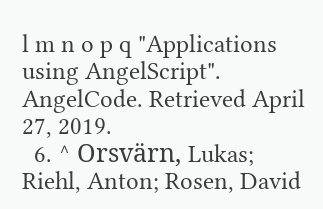l m n o p q "Applications using AngelScript". AngelCode. Retrieved April 27, 2019.
  6. ^ Orsvärn, Lukas; Riehl, Anton; Rosen, David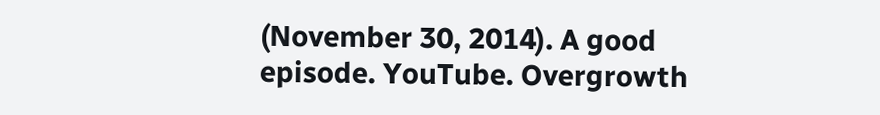(November 30, 2014). A good episode. YouTube. Overgrowth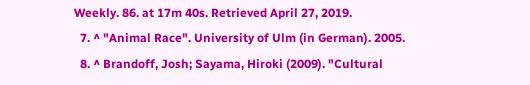Weekly. 86. at 17m 40s. Retrieved April 27, 2019.
  7. ^ "Animal Race". University of Ulm (in German). 2005.
  8. ^ Brandoff, Josh; Sayama, Hiroki (2009). "Cultural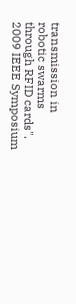transmission in robotic swarms through RFID cards". 2009 IEEE Symposium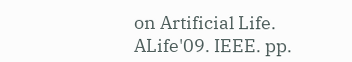on Artificial Life. ALife'09. IEEE. pp.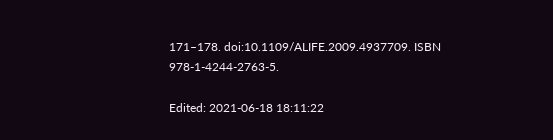171–178. doi:10.1109/ALIFE.2009.4937709. ISBN 978-1-4244-2763-5.

Edited: 2021-06-18 18:11:22